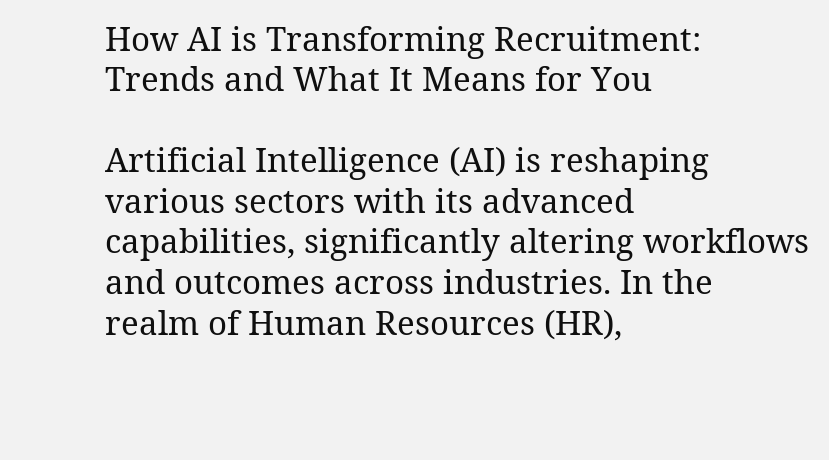How AI is Transforming Recruitment: Trends and What It Means for You

Artificial Intelligence (AI) is reshaping various sectors with its advanced capabilities, significantly altering workflows and outcomes across industries. In the realm of Human Resources (HR),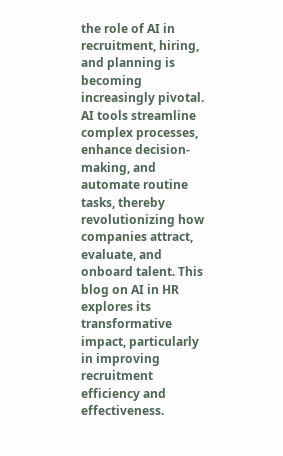the role of AI in recruitment, hiring, and planning is becoming increasingly pivotal. AI tools streamline complex processes, enhance decision-making, and automate routine tasks, thereby revolutionizing how companies attract, evaluate, and onboard talent. This blog on AI in HR explores its transformative impact, particularly in improving recruitment efficiency and effectiveness.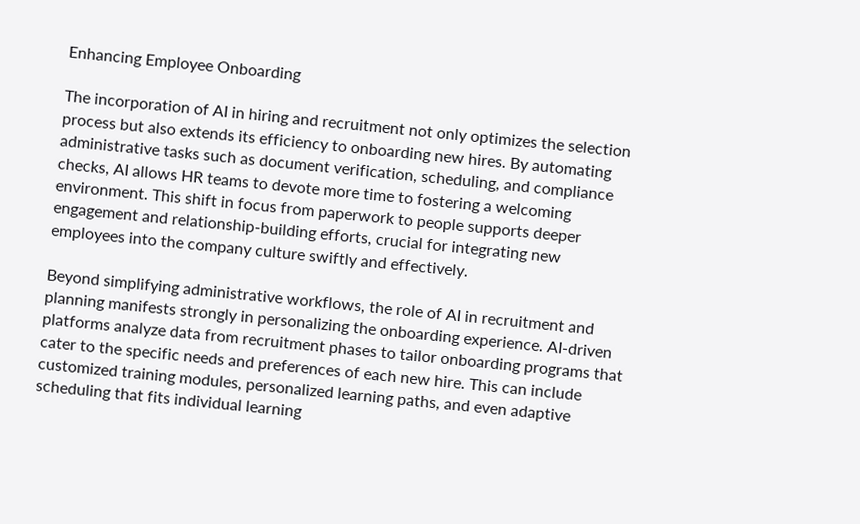Enhancing Employee Onboarding

The incorporation of AI in hiring and recruitment not only optimizes the selection process but also extends its efficiency to onboarding new hires. By automating administrative tasks such as document verification, scheduling, and compliance checks, AI allows HR teams to devote more time to fostering a welcoming environment. This shift in focus from paperwork to people supports deeper engagement and relationship-building efforts, crucial for integrating new employees into the company culture swiftly and effectively.

Beyond simplifying administrative workflows, the role of AI in recruitment and planning manifests strongly in personalizing the onboarding experience. AI-driven platforms analyze data from recruitment phases to tailor onboarding programs that cater to the specific needs and preferences of each new hire. This can include customized training modules, personalized learning paths, and even adaptive scheduling that fits individual learning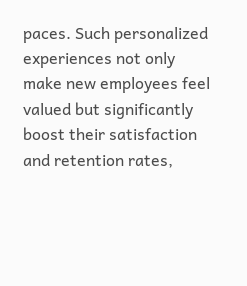paces. Such personalized experiences not only make new employees feel valued but significantly boost their satisfaction and retention rates,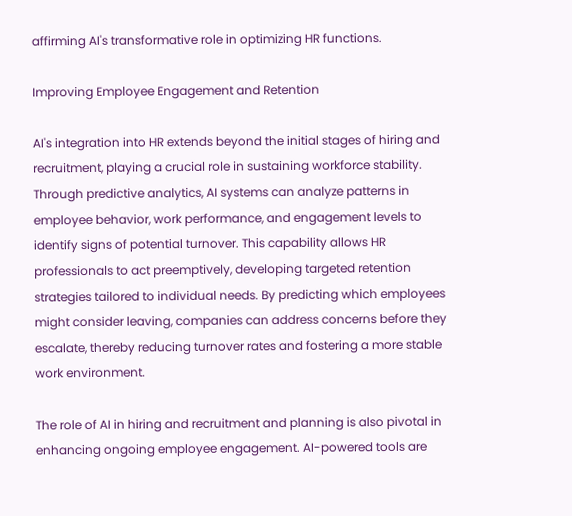affirming AI's transformative role in optimizing HR functions.

Improving Employee Engagement and Retention

AI's integration into HR extends beyond the initial stages of hiring and recruitment, playing a crucial role in sustaining workforce stability. Through predictive analytics, AI systems can analyze patterns in employee behavior, work performance, and engagement levels to identify signs of potential turnover. This capability allows HR professionals to act preemptively, developing targeted retention strategies tailored to individual needs. By predicting which employees might consider leaving, companies can address concerns before they escalate, thereby reducing turnover rates and fostering a more stable work environment.

The role of AI in hiring and recruitment and planning is also pivotal in enhancing ongoing employee engagement. AI-powered tools are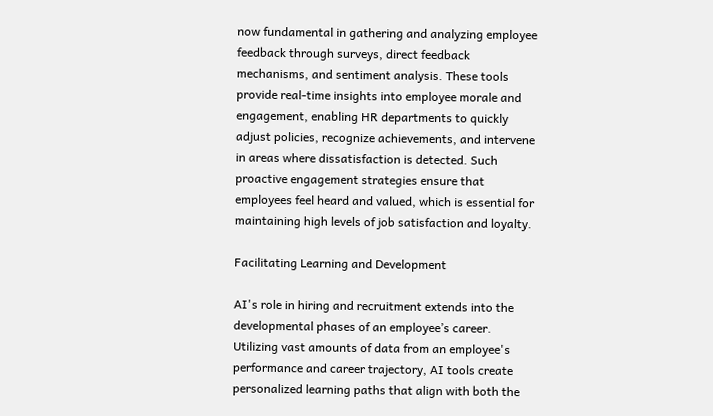now fundamental in gathering and analyzing employee feedback through surveys, direct feedback mechanisms, and sentiment analysis. These tools provide real-time insights into employee morale and engagement, enabling HR departments to quickly adjust policies, recognize achievements, and intervene in areas where dissatisfaction is detected. Such proactive engagement strategies ensure that employees feel heard and valued, which is essential for maintaining high levels of job satisfaction and loyalty.

Facilitating Learning and Development

AI's role in hiring and recruitment extends into the developmental phases of an employee’s career. Utilizing vast amounts of data from an employee's performance and career trajectory, AI tools create personalized learning paths that align with both the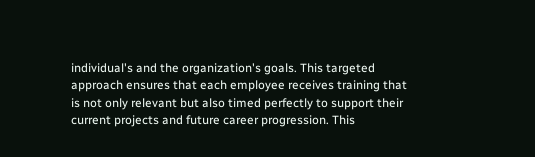individual's and the organization's goals. This targeted approach ensures that each employee receives training that is not only relevant but also timed perfectly to support their current projects and future career progression. This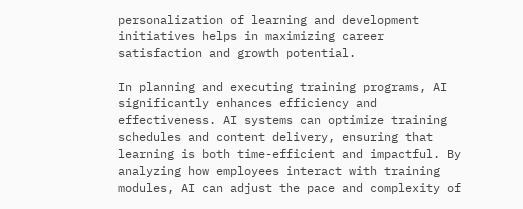personalization of learning and development initiatives helps in maximizing career satisfaction and growth potential.

In planning and executing training programs, AI significantly enhances efficiency and effectiveness. AI systems can optimize training schedules and content delivery, ensuring that learning is both time-efficient and impactful. By analyzing how employees interact with training modules, AI can adjust the pace and complexity of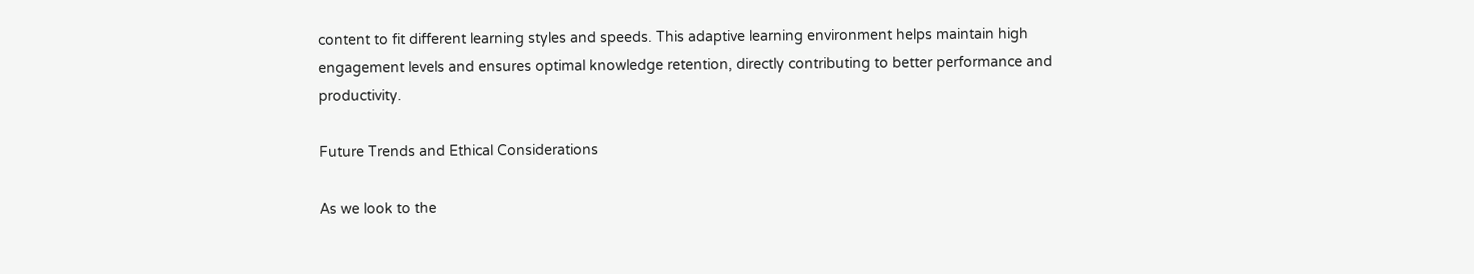content to fit different learning styles and speeds. This adaptive learning environment helps maintain high engagement levels and ensures optimal knowledge retention, directly contributing to better performance and productivity.

Future Trends and Ethical Considerations

As we look to the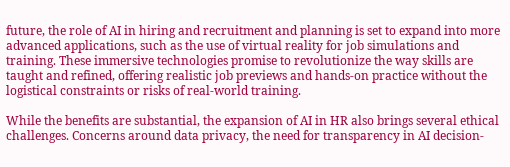future, the role of AI in hiring and recruitment and planning is set to expand into more advanced applications, such as the use of virtual reality for job simulations and training. These immersive technologies promise to revolutionize the way skills are taught and refined, offering realistic job previews and hands-on practice without the logistical constraints or risks of real-world training.

While the benefits are substantial, the expansion of AI in HR also brings several ethical challenges. Concerns around data privacy, the need for transparency in AI decision-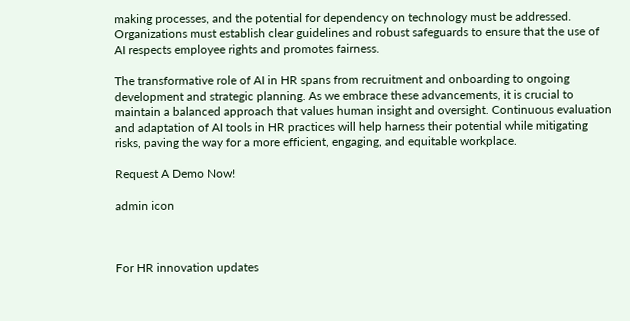making processes, and the potential for dependency on technology must be addressed. Organizations must establish clear guidelines and robust safeguards to ensure that the use of AI respects employee rights and promotes fairness.

The transformative role of AI in HR spans from recruitment and onboarding to ongoing development and strategic planning. As we embrace these advancements, it is crucial to maintain a balanced approach that values human insight and oversight. Continuous evaluation and adaptation of AI tools in HR practices will help harness their potential while mitigating risks, paving the way for a more efficient, engaging, and equitable workplace.

Request A Demo Now!

admin icon



For HR innovation updates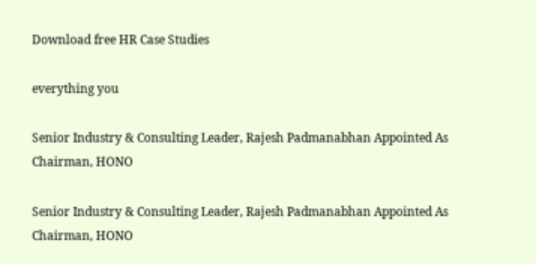Download free HR Case Studies

everything you

Senior Industry & Consulting Leader, Rajesh Padmanabhan Appointed As Chairman, HONO

Senior Industry & Consulting Leader, Rajesh Padmanabhan Appointed As Chairman, HONO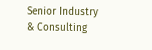Senior Industry & Consulting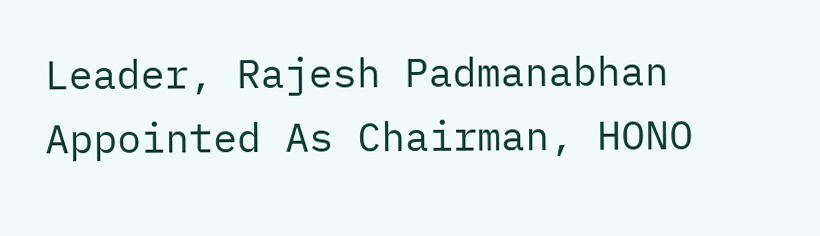Leader, Rajesh Padmanabhan Appointed As Chairman, HONO